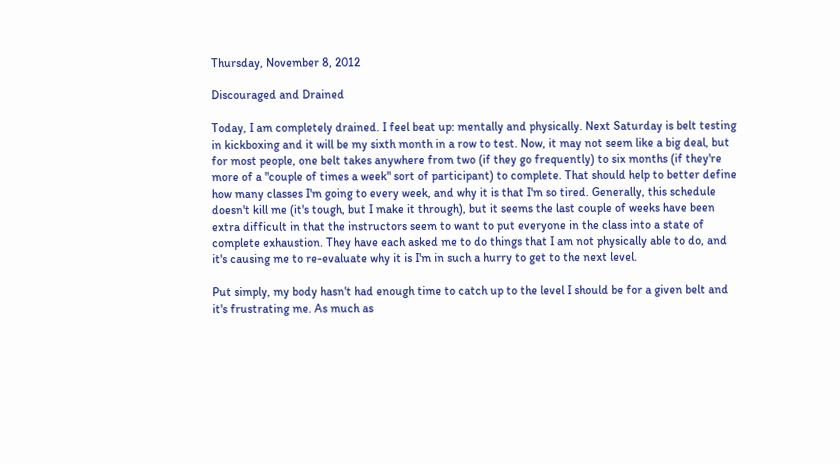Thursday, November 8, 2012

Discouraged and Drained

Today, I am completely drained. I feel beat up: mentally and physically. Next Saturday is belt testing in kickboxing and it will be my sixth month in a row to test. Now, it may not seem like a big deal, but for most people, one belt takes anywhere from two (if they go frequently) to six months (if they're more of a "couple of times a week" sort of participant) to complete. That should help to better define how many classes I'm going to every week, and why it is that I'm so tired. Generally, this schedule doesn't kill me (it's tough, but I make it through), but it seems the last couple of weeks have been extra difficult in that the instructors seem to want to put everyone in the class into a state of complete exhaustion. They have each asked me to do things that I am not physically able to do, and it's causing me to re-evaluate why it is I'm in such a hurry to get to the next level.

Put simply, my body hasn't had enough time to catch up to the level I should be for a given belt and it's frustrating me. As much as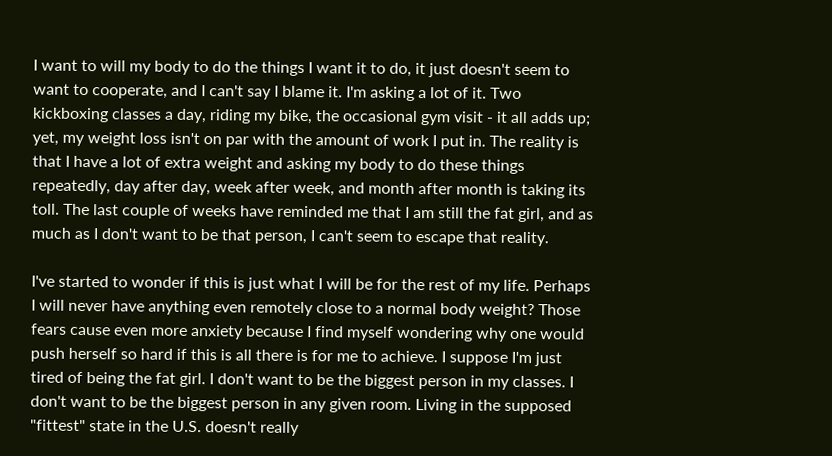I want to will my body to do the things I want it to do, it just doesn't seem to want to cooperate, and I can't say I blame it. I'm asking a lot of it. Two kickboxing classes a day, riding my bike, the occasional gym visit - it all adds up; yet, my weight loss isn't on par with the amount of work I put in. The reality is that I have a lot of extra weight and asking my body to do these things repeatedly, day after day, week after week, and month after month is taking its toll. The last couple of weeks have reminded me that I am still the fat girl, and as much as I don't want to be that person, I can't seem to escape that reality.

I've started to wonder if this is just what I will be for the rest of my life. Perhaps I will never have anything even remotely close to a normal body weight? Those fears cause even more anxiety because I find myself wondering why one would push herself so hard if this is all there is for me to achieve. I suppose I'm just tired of being the fat girl. I don't want to be the biggest person in my classes. I don't want to be the biggest person in any given room. Living in the supposed "fittest" state in the U.S. doesn't really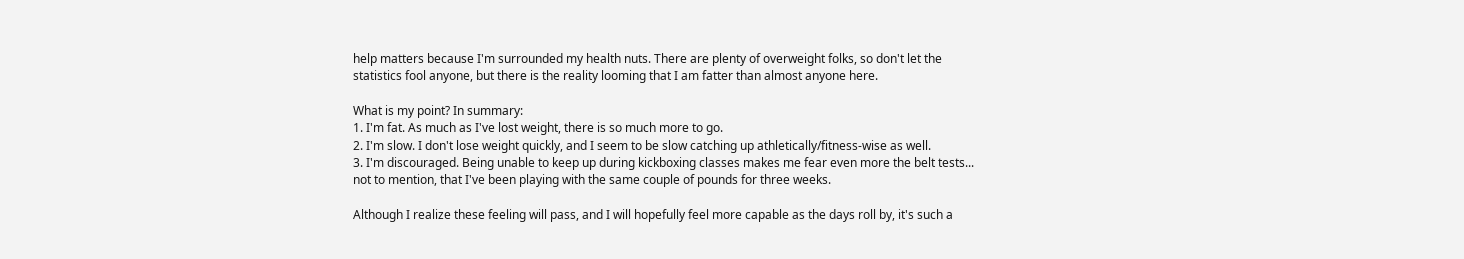help matters because I'm surrounded my health nuts. There are plenty of overweight folks, so don't let the statistics fool anyone, but there is the reality looming that I am fatter than almost anyone here.

What is my point? In summary:
1. I'm fat. As much as I've lost weight, there is so much more to go.
2. I'm slow. I don't lose weight quickly, and I seem to be slow catching up athletically/fitness-wise as well.
3. I'm discouraged. Being unable to keep up during kickboxing classes makes me fear even more the belt tests... not to mention, that I've been playing with the same couple of pounds for three weeks.

Although I realize these feeling will pass, and I will hopefully feel more capable as the days roll by, it's such a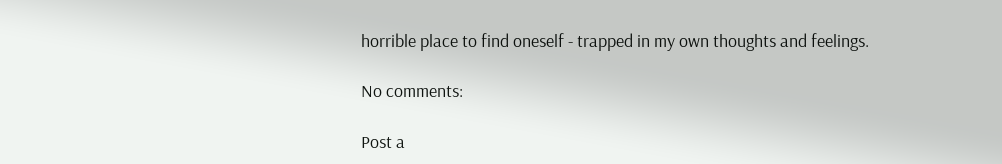horrible place to find oneself - trapped in my own thoughts and feelings.

No comments:

Post a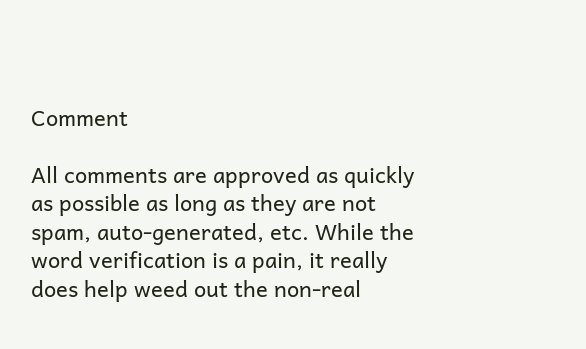Comment

All comments are approved as quickly as possible as long as they are not spam, auto-generated, etc. While the word verification is a pain, it really does help weed out the non-real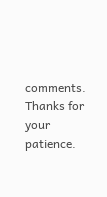comments. Thanks for your patience.